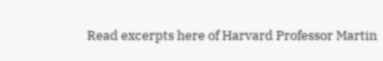Read excerpts here of Harvard Professor Martin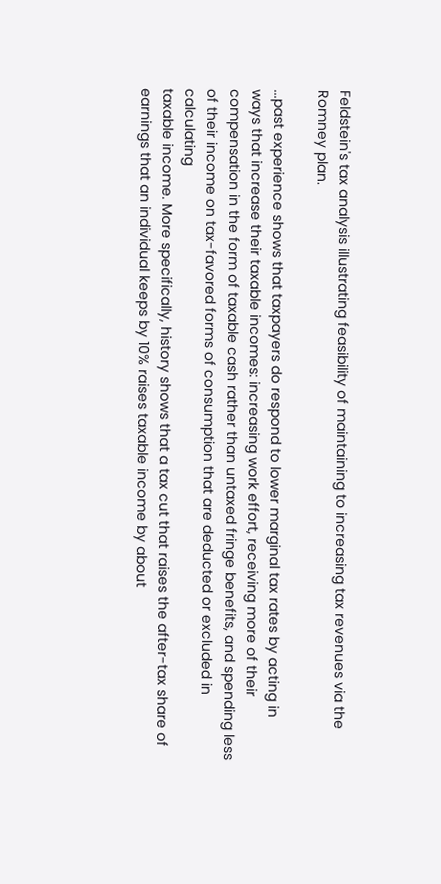Feldstein's tax analysis illustrating feasibility of maintaining to increasing tax revenues via the Romney plan.

...past experience shows that taxpayers do respond to lower marginal tax rates by acting in
ways that increase their taxable incomes: increasing work effort, receiving more of their
compensation in the form of taxable cash rather than untaxed fringe benefits, and spending less
of their income on tax-favored forms of consumption that are deducted or excluded in calculating
taxable income. More specifically, history shows that a tax cut that raises the after-tax share of
earnings that an individual keeps by 10% raises taxable income by about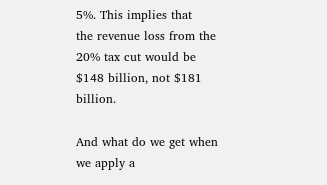5%. This implies that
the revenue loss from the 20% tax cut would be $148 billion, not $181 billion.

And what do we get when we apply a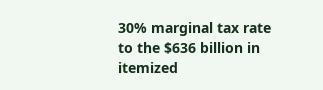30% marginal tax rate to the $636 billion in itemized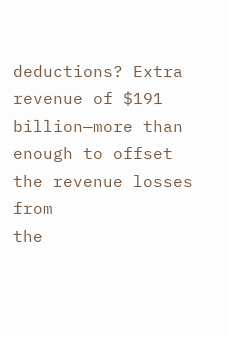deductions? Extra revenue of $191 billion—more than enough to offset the revenue losses from
the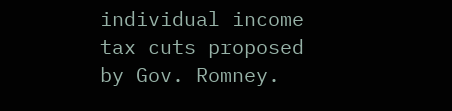individual income tax cuts proposed by Gov. Romney.